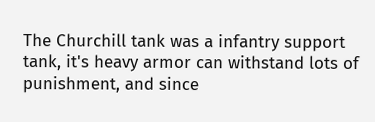The Churchill tank was a infantry support tank, it's heavy armor can withstand lots of punishment, and since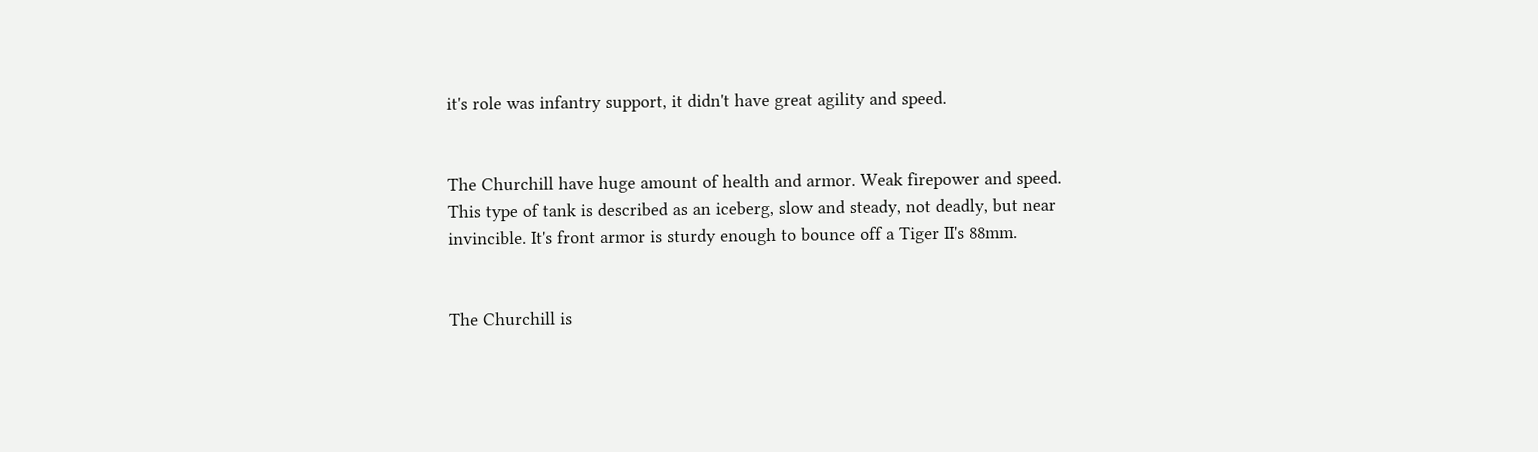it's role was infantry support, it didn't have great agility and speed.


The Churchill have huge amount of health and armor. Weak firepower and speed. This type of tank is described as an iceberg, slow and steady, not deadly, but near invincible. It's front armor is sturdy enough to bounce off a Tiger II's 88mm.


The Churchill is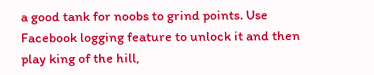a good tank for noobs to grind points. Use Facebook logging feature to unlock it and then play king of the hill,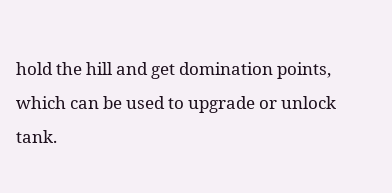hold the hill and get domination points, which can be used to upgrade or unlock tank.